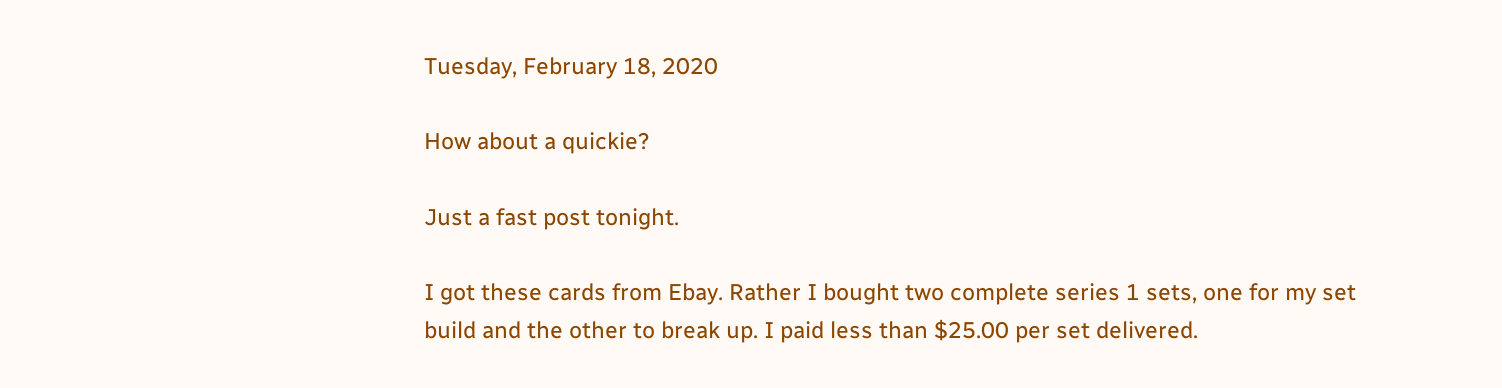Tuesday, February 18, 2020

How about a quickie?

Just a fast post tonight.

I got these cards from Ebay. Rather I bought two complete series 1 sets, one for my set build and the other to break up. I paid less than $25.00 per set delivered.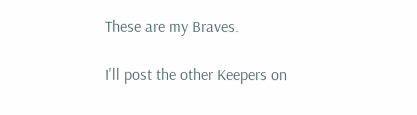These are my Braves.

I'll post the other Keepers on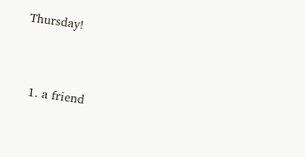Thursday!


  1. a friend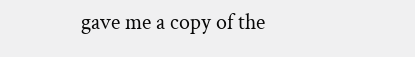gave me a copy of the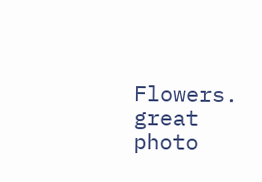Flowers. great photo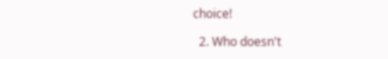choice!

  2. Who doesn't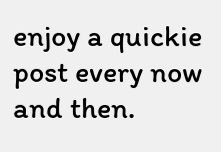enjoy a quickie post every now and then.